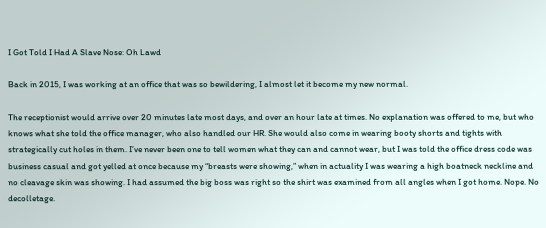I Got Told I Had A Slave Nose: Oh Lawd

Back in 2015, I was working at an office that was so bewildering, I almost let it become my new normal.

The receptionist would arrive over 20 minutes late most days, and over an hour late at times. No explanation was offered to me, but who knows what she told the office manager, who also handled our HR. She would also come in wearing booty shorts and tights with strategically cut holes in them. I’ve never been one to tell women what they can and cannot wear, but I was told the office dress code was business casual and got yelled at once because my “breasts were showing,” when in actuality I was wearing a high boatneck neckline and no cleavage skin was showing. I had assumed the big boss was right so the shirt was examined from all angles when I got home. Nope. No decolletage.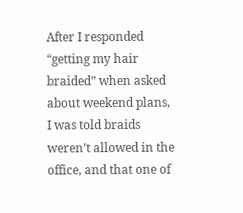After I responded “getting my hair braided” when asked about weekend plans, I was told braids weren’t allowed in the office, and that one of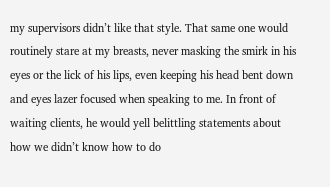my supervisors didn’t like that style. That same one would routinely stare at my breasts, never masking the smirk in his eyes or the lick of his lips, even keeping his head bent down and eyes lazer focused when speaking to me. In front of waiting clients, he would yell belittling statements about how we didn’t know how to do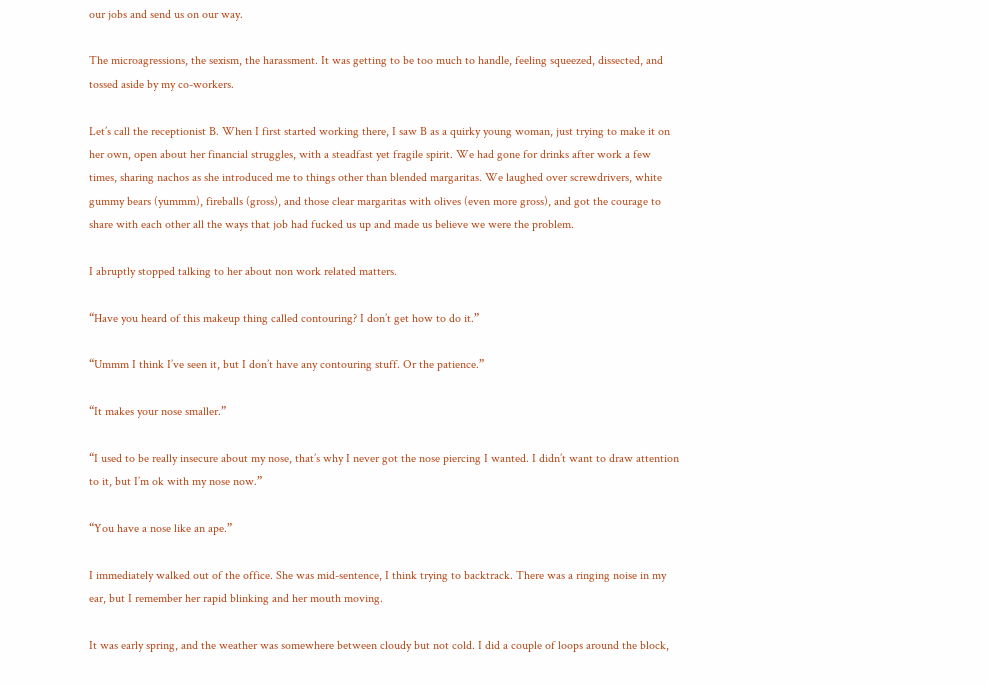our jobs and send us on our way.

The microagressions, the sexism, the harassment. It was getting to be too much to handle, feeling squeezed, dissected, and tossed aside by my co-workers.

Let’s call the receptionist B. When I first started working there, I saw B as a quirky young woman, just trying to make it on her own, open about her financial struggles, with a steadfast yet fragile spirit. We had gone for drinks after work a few times, sharing nachos as she introduced me to things other than blended margaritas. We laughed over screwdrivers, white gummy bears (yummm), fireballs (gross), and those clear margaritas with olives (even more gross), and got the courage to share with each other all the ways that job had fucked us up and made us believe we were the problem.

I abruptly stopped talking to her about non work related matters.

“Have you heard of this makeup thing called contouring? I don’t get how to do it.”

“Ummm I think I’ve seen it, but I don’t have any contouring stuff. Or the patience.”

“It makes your nose smaller.”

“I used to be really insecure about my nose, that’s why I never got the nose piercing I wanted. I didn’t want to draw attention to it, but I’m ok with my nose now.”

“You have a nose like an ape.”

I immediately walked out of the office. She was mid-sentence, I think trying to backtrack. There was a ringing noise in my ear, but I remember her rapid blinking and her mouth moving.

It was early spring, and the weather was somewhere between cloudy but not cold. I did a couple of loops around the block,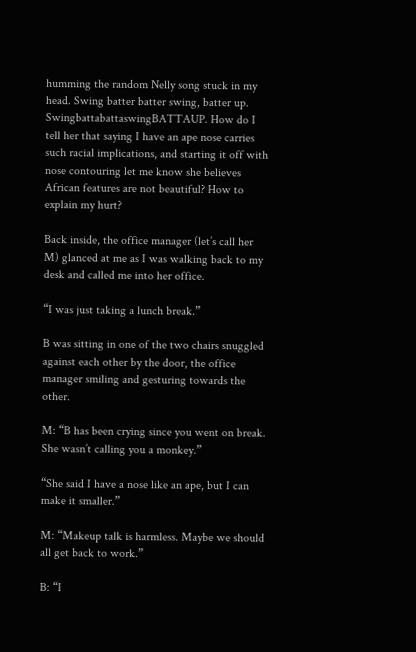humming the random Nelly song stuck in my head. Swing batter batter swing, batter up. SwingbattabattaswingBATTAUP. How do I tell her that saying I have an ape nose carries such racial implications, and starting it off with nose contouring let me know she believes African features are not beautiful? How to explain my hurt?

Back inside, the office manager (let’s call her M) glanced at me as I was walking back to my desk and called me into her office.

“I was just taking a lunch break.”

B was sitting in one of the two chairs snuggled against each other by the door, the office manager smiling and gesturing towards the other.

M: “B has been crying since you went on break. She wasn’t calling you a monkey.”

“She said I have a nose like an ape, but I can make it smaller.”

M: “Makeup talk is harmless. Maybe we should all get back to work.”

B: “I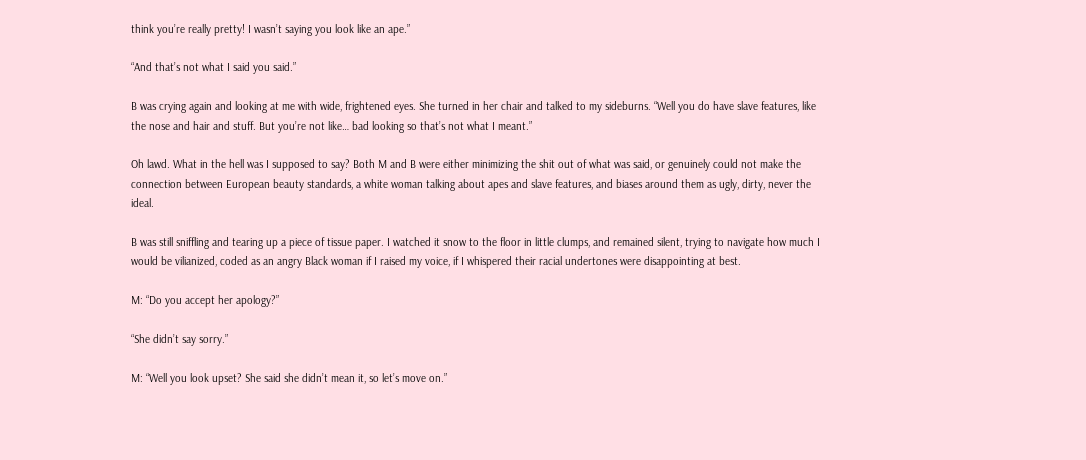think you’re really pretty! I wasn’t saying you look like an ape.”

“And that’s not what I said you said.”

B was crying again and looking at me with wide, frightened eyes. She turned in her chair and talked to my sideburns. “Well you do have slave features, like the nose and hair and stuff. But you’re not like… bad looking so that’s not what I meant.”

Oh lawd. What in the hell was I supposed to say? Both M and B were either minimizing the shit out of what was said, or genuinely could not make the connection between European beauty standards, a white woman talking about apes and slave features, and biases around them as ugly, dirty, never the ideal.

B was still sniffling and tearing up a piece of tissue paper. I watched it snow to the floor in little clumps, and remained silent, trying to navigate how much I would be vilianized, coded as an angry Black woman if I raised my voice, if I whispered their racial undertones were disappointing at best.

M: “Do you accept her apology?”

“She didn’t say sorry.”

M: “Well you look upset? She said she didn’t mean it, so let’s move on.”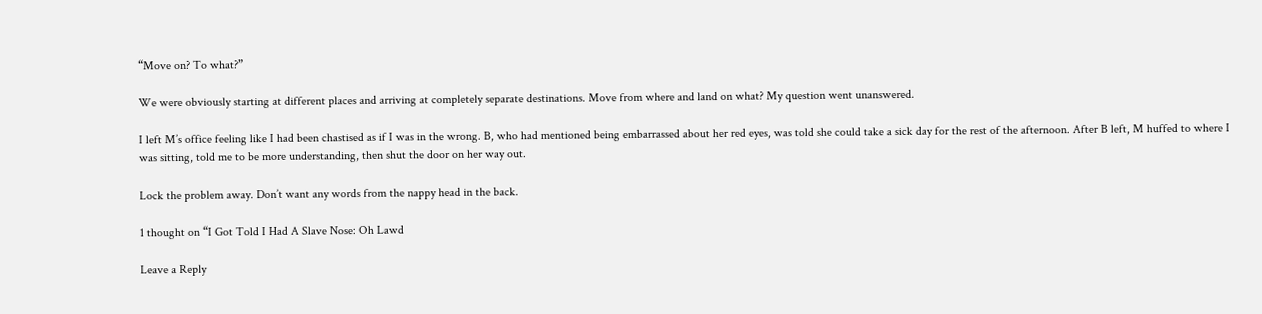“Move on? To what?”

We were obviously starting at different places and arriving at completely separate destinations. Move from where and land on what? My question went unanswered.

I left M’s office feeling like I had been chastised as if I was in the wrong. B, who had mentioned being embarrassed about her red eyes, was told she could take a sick day for the rest of the afternoon. After B left, M huffed to where I was sitting, told me to be more understanding, then shut the door on her way out.

Lock the problem away. Don’t want any words from the nappy head in the back.

1 thought on “I Got Told I Had A Slave Nose: Oh Lawd

Leave a Reply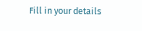Fill in your details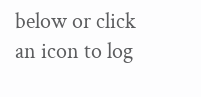below or click an icon to log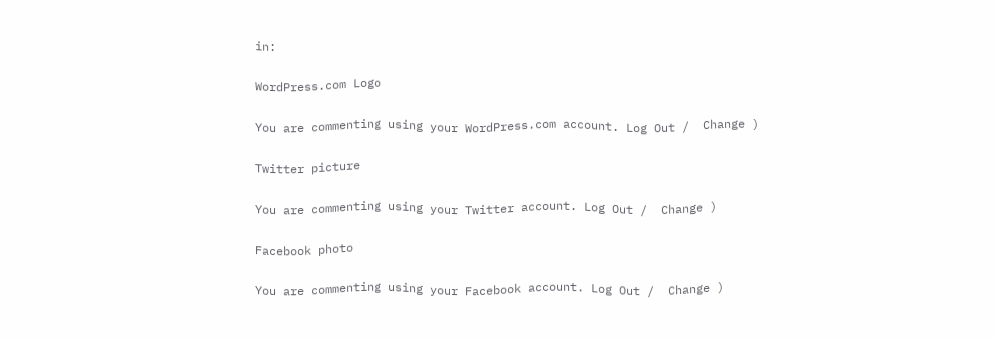in:

WordPress.com Logo

You are commenting using your WordPress.com account. Log Out /  Change )

Twitter picture

You are commenting using your Twitter account. Log Out /  Change )

Facebook photo

You are commenting using your Facebook account. Log Out /  Change )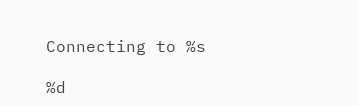Connecting to %s

%d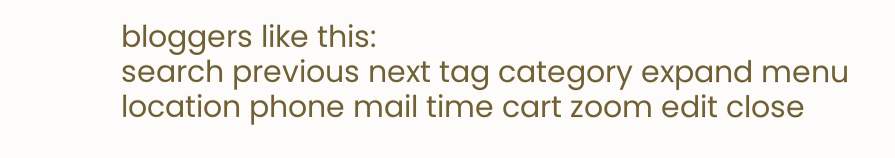bloggers like this:
search previous next tag category expand menu location phone mail time cart zoom edit close